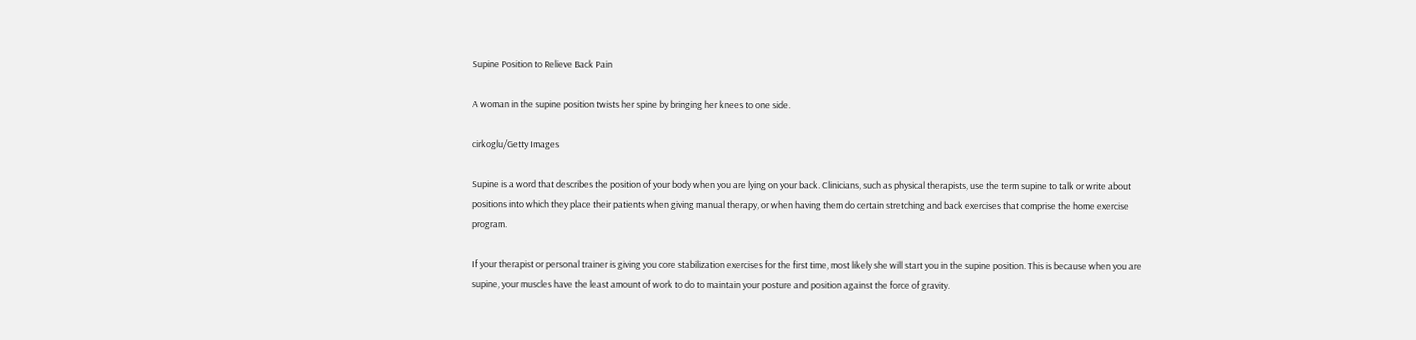Supine Position to Relieve Back Pain

A woman in the supine position twists her spine by bringing her knees to one side.

cirkoglu/Getty Images

Supine is a word that describes the position of your body when you are lying on your back. Clinicians, such as physical therapists, use the term supine to talk or write about positions into which they place their patients when giving manual therapy, or when having them do certain stretching and back exercises that comprise the home exercise program.

If your therapist or personal trainer is giving you core stabilization exercises for the first time, most likely she will start you in the supine position. This is because when you are supine, your muscles have the least amount of work to do to maintain your posture and position against the force of gravity.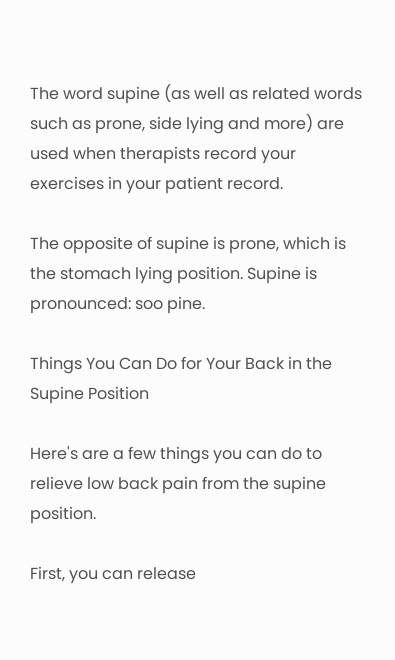The word supine (as well as related words such as prone, side lying and more) are used when therapists record your exercises in your patient record.

The opposite of supine is prone, which is the stomach lying position. Supine is pronounced: soo pine.

Things You Can Do for Your Back in the Supine Position

Here's are a few things you can do to relieve low back pain from the supine position.

First, you can release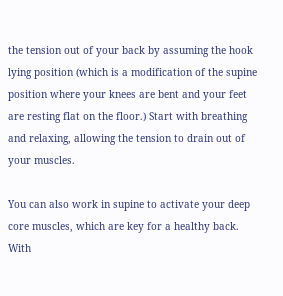the tension out of your back by assuming the hook lying position (which is a modification of the supine position where your knees are bent and your feet are resting flat on the floor.) Start with breathing and relaxing, allowing the tension to drain out of your muscles.

You can also work in supine to activate your deep core muscles, which are key for a healthy back. With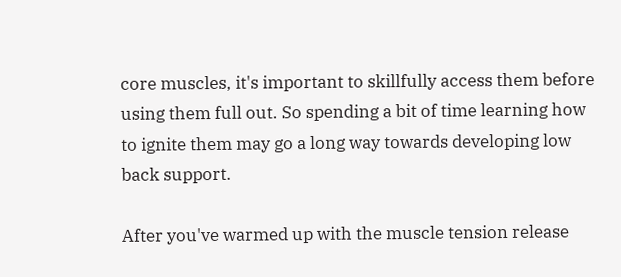core muscles, it's important to skillfully access them before using them full out. So spending a bit of time learning how to ignite them may go a long way towards developing low back support.

After you've warmed up with the muscle tension release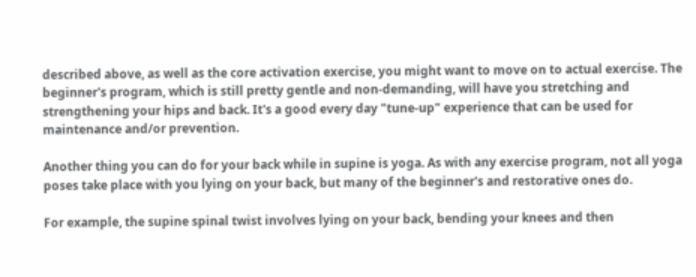described above, as well as the core activation exercise, you might want to move on to actual exercise. The beginner's program, which is still pretty gentle and non-demanding, will have you stretching and strengthening your hips and back. It's a good every day "tune-up" experience that can be used for maintenance and/or prevention.

Another thing you can do for your back while in supine is yoga. As with any exercise program, not all yoga poses take place with you lying on your back, but many of the beginner's and restorative ones do.

For example, the supine spinal twist involves lying on your back, bending your knees and then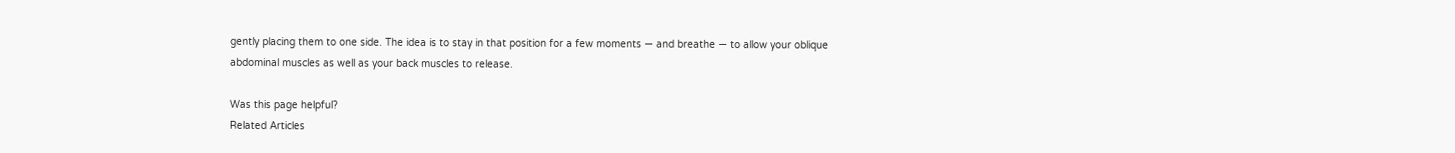gently placing them to one side. The idea is to stay in that position for a few moments — and breathe — to allow your oblique abdominal muscles as well as your back muscles to release.

Was this page helpful?
Related Articles